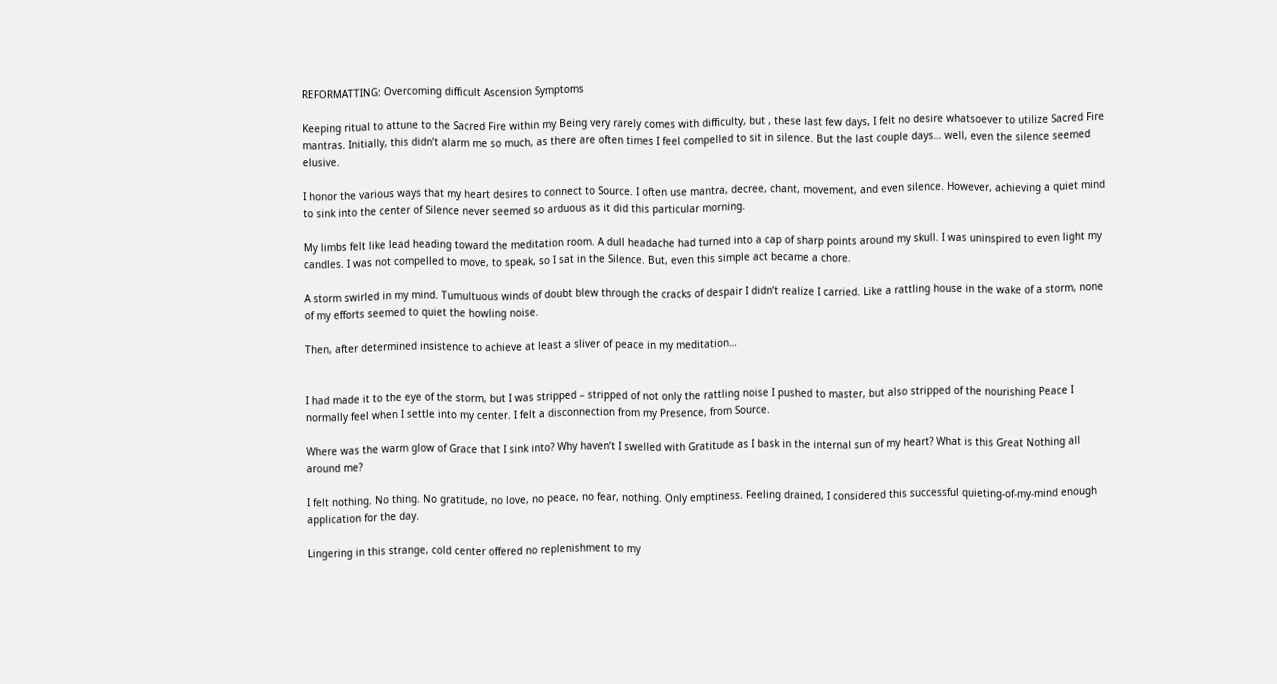REFORMATTING: Overcoming difficult Ascension Symptoms

Keeping ritual to attune to the Sacred Fire within my Being very rarely comes with difficulty, but , these last few days, I felt no desire whatsoever to utilize Sacred Fire mantras. Initially, this didn’t alarm me so much, as there are often times I feel compelled to sit in silence. But the last couple days… well, even the silence seemed elusive.

I honor the various ways that my heart desires to connect to Source. I often use mantra, decree, chant, movement, and even silence. However, achieving a quiet mind to sink into the center of Silence never seemed so arduous as it did this particular morning.

My limbs felt like lead heading toward the meditation room. A dull headache had turned into a cap of sharp points around my skull. I was uninspired to even light my candles. I was not compelled to move, to speak, so I sat in the Silence. But, even this simple act became a chore.

A storm swirled in my mind. Tumultuous winds of doubt blew through the cracks of despair I didn’t realize I carried. Like a rattling house in the wake of a storm, none of my efforts seemed to quiet the howling noise.

Then, after determined insistence to achieve at least a sliver of peace in my meditation…


I had made it to the eye of the storm, but I was stripped – stripped of not only the rattling noise I pushed to master, but also stripped of the nourishing Peace I normally feel when I settle into my center. I felt a disconnection from my Presence, from Source.

Where was the warm glow of Grace that I sink into? Why haven’t I swelled with Gratitude as I bask in the internal sun of my heart? What is this Great Nothing all around me?

I felt nothing. No thing. No gratitude, no love, no peace, no fear, nothing. Only emptiness. Feeling drained, I considered this successful quieting-of-my-mind enough application for the day.

Lingering in this strange, cold center offered no replenishment to my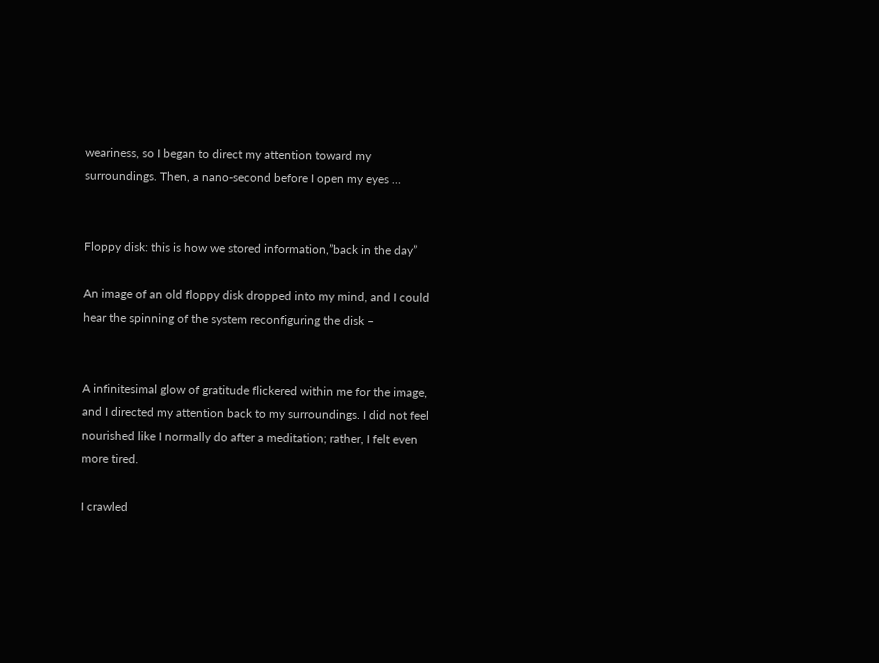weariness, so I began to direct my attention toward my surroundings. Then, a nano-second before I open my eyes …


Floppy disk: this is how we stored information,”back in the day”

An image of an old floppy disk dropped into my mind, and I could hear the spinning of the system reconfiguring the disk –


A infinitesimal glow of gratitude flickered within me for the image, and I directed my attention back to my surroundings. I did not feel nourished like I normally do after a meditation; rather, I felt even more tired.

I crawled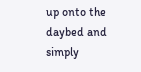up onto the daybed and simply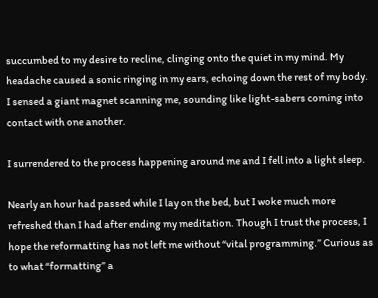succumbed to my desire to recline, clinging onto the quiet in my mind. My headache caused a sonic ringing in my ears, echoing down the rest of my body. I sensed a giant magnet scanning me, sounding like light-sabers coming into contact with one another.

I surrendered to the process happening around me and I fell into a light sleep.

Nearly an hour had passed while I lay on the bed, but I woke much more refreshed than I had after ending my meditation. Though I trust the process, I hope the reformatting has not left me without “vital programming.” Curious as to what “formatting” a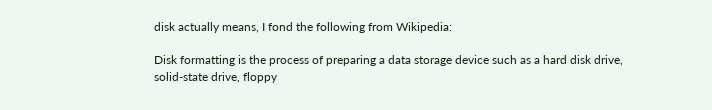disk actually means, I fond the following from Wikipedia:

Disk formatting is the process of preparing a data storage device such as a hard disk drive, solid-state drive, floppy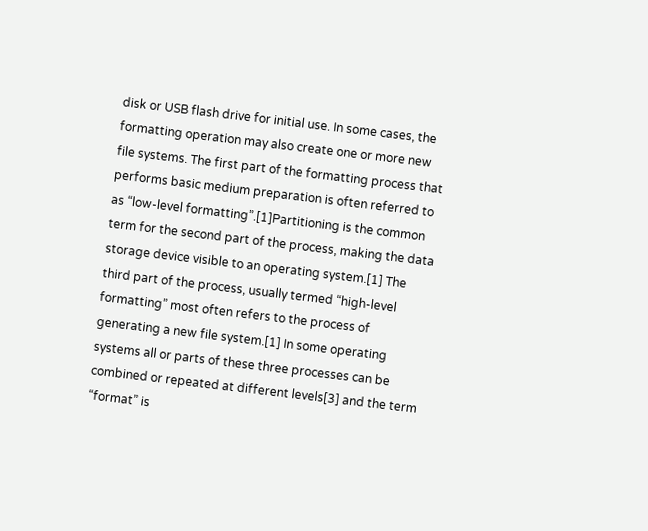disk or USB flash drive for initial use. In some cases, the formatting operation may also create one or more new file systems. The first part of the formatting process that performs basic medium preparation is often referred to as “low-level formatting”.[1]Partitioning is the common term for the second part of the process, making the data storage device visible to an operating system.[1] The third part of the process, usually termed “high-level formatting” most often refers to the process of generating a new file system.[1] In some operating systems all or parts of these three processes can be combined or repeated at different levels[3] and the term “format” is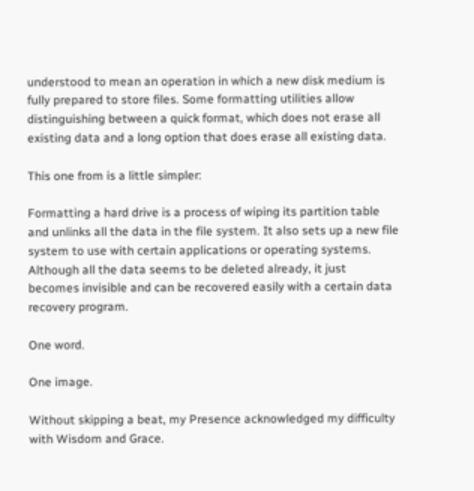understood to mean an operation in which a new disk medium is fully prepared to store files. Some formatting utilities allow distinguishing between a quick format, which does not erase all existing data and a long option that does erase all existing data.

This one from is a little simpler:

Formatting a hard drive is a process of wiping its partition table and unlinks all the data in the file system. It also sets up a new file system to use with certain applications or operating systems. Although all the data seems to be deleted already, it just becomes invisible and can be recovered easily with a certain data recovery program.

One word.

One image.

Without skipping a beat, my Presence acknowledged my difficulty with Wisdom and Grace.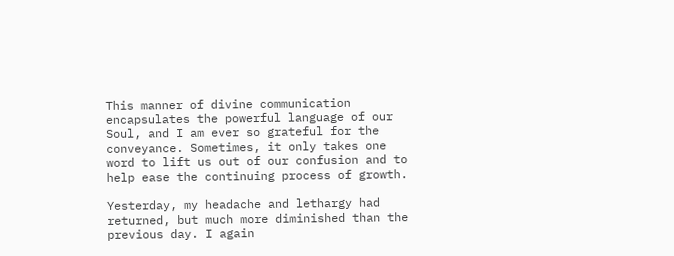This manner of divine communication encapsulates the powerful language of our Soul, and I am ever so grateful for the conveyance. Sometimes, it only takes one word to lift us out of our confusion and to help ease the continuing process of growth.

Yesterday, my headache and lethargy had returned, but much more diminished than the previous day. I again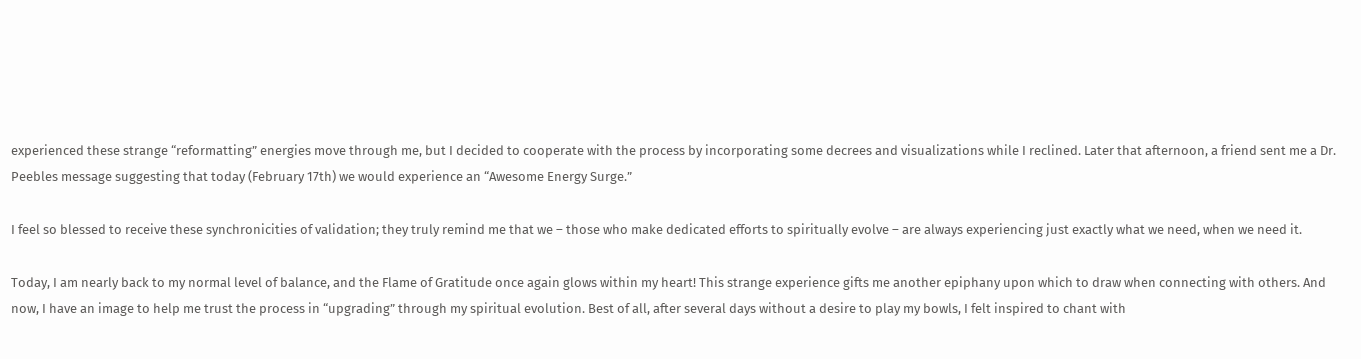experienced these strange “reformatting” energies move through me, but I decided to cooperate with the process by incorporating some decrees and visualizations while I reclined. Later that afternoon, a friend sent me a Dr. Peebles message suggesting that today (February 17th) we would experience an “Awesome Energy Surge.”

I feel so blessed to receive these synchronicities of validation; they truly remind me that we – those who make dedicated efforts to spiritually evolve – are always experiencing just exactly what we need, when we need it.

Today, I am nearly back to my normal level of balance, and the Flame of Gratitude once again glows within my heart! This strange experience gifts me another epiphany upon which to draw when connecting with others. And now, I have an image to help me trust the process in “upgrading” through my spiritual evolution. Best of all, after several days without a desire to play my bowls, I felt inspired to chant with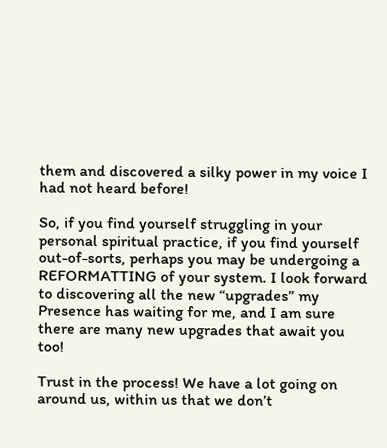them and discovered a silky power in my voice I had not heard before!

So, if you find yourself struggling in your personal spiritual practice, if you find yourself out-of-sorts, perhaps you may be undergoing a REFORMATTING of your system. I look forward to discovering all the new “upgrades” my Presence has waiting for me, and I am sure there are many new upgrades that await you too!

Trust in the process! We have a lot going on around us, within us that we don’t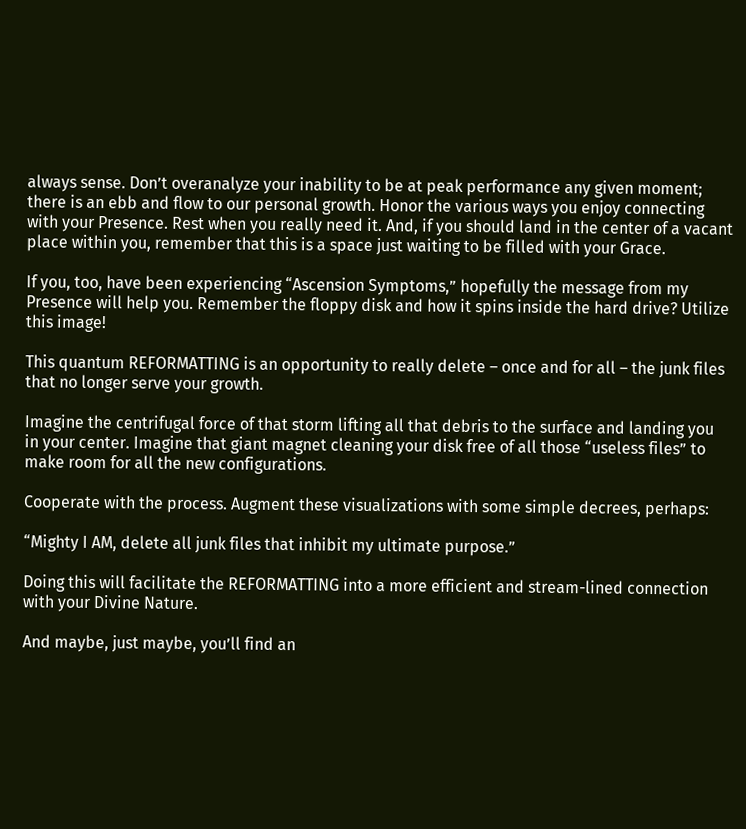always sense. Don’t overanalyze your inability to be at peak performance any given moment; there is an ebb and flow to our personal growth. Honor the various ways you enjoy connecting with your Presence. Rest when you really need it. And, if you should land in the center of a vacant place within you, remember that this is a space just waiting to be filled with your Grace.

If you, too, have been experiencing “Ascension Symptoms,” hopefully the message from my Presence will help you. Remember the floppy disk and how it spins inside the hard drive? Utilize this image!

This quantum REFORMATTING is an opportunity to really delete – once and for all – the junk files that no longer serve your growth.

Imagine the centrifugal force of that storm lifting all that debris to the surface and landing you in your center. Imagine that giant magnet cleaning your disk free of all those “useless files” to make room for all the new configurations.

Cooperate with the process. Augment these visualizations with some simple decrees, perhaps:

“Mighty I AM, delete all junk files that inhibit my ultimate purpose.”

Doing this will facilitate the REFORMATTING into a more efficient and stream-lined connection with your Divine Nature.

And maybe, just maybe, you’ll find an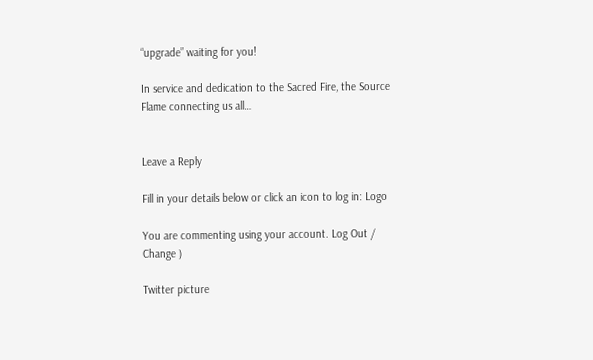“upgrade” waiting for you!

In service and dedication to the Sacred Fire, the Source Flame connecting us all…


Leave a Reply

Fill in your details below or click an icon to log in: Logo

You are commenting using your account. Log Out /  Change )

Twitter picture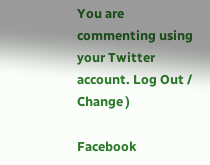You are commenting using your Twitter account. Log Out /  Change )

Facebook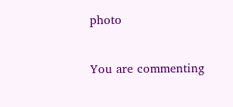photo

You are commenting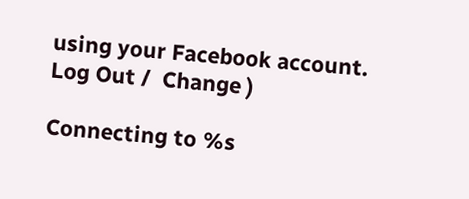using your Facebook account. Log Out /  Change )

Connecting to %s